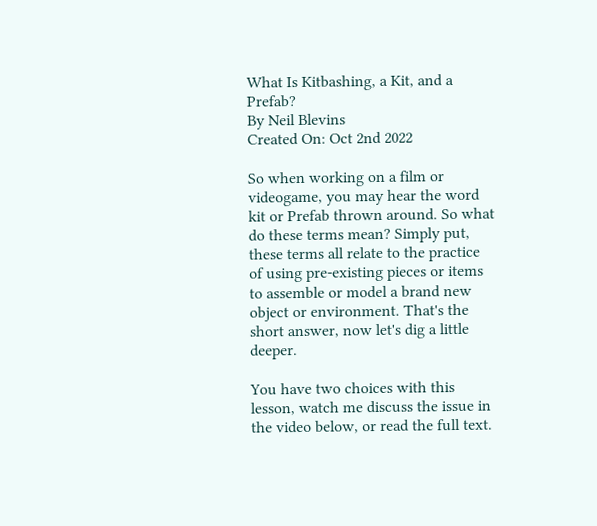What Is Kitbashing, a Kit, and a Prefab?
By Neil Blevins
Created On: Oct 2nd 2022

So when working on a film or videogame, you may hear the word kit or Prefab thrown around. So what do these terms mean? Simply put, these terms all relate to the practice of using pre-existing pieces or items to assemble or model a brand new object or environment. That's the short answer, now let's dig a little deeper.

You have two choices with this lesson, watch me discuss the issue in the video below, or read the full text.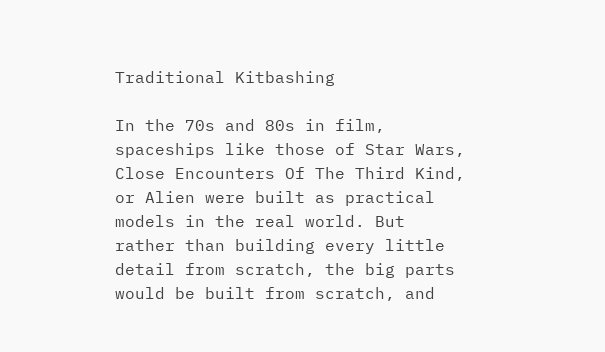Traditional Kitbashing

In the 70s and 80s in film, spaceships like those of Star Wars, Close Encounters Of The Third Kind, or Alien were built as practical models in the real world. But rather than building every little detail from scratch, the big parts would be built from scratch, and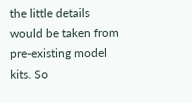the little details would be taken from pre-existing model kits. So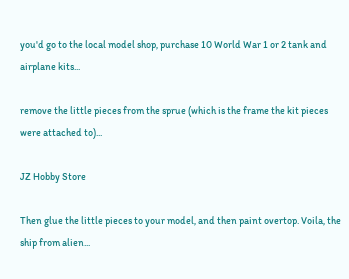you'd go to the local model shop, purchase 10 World War 1 or 2 tank and airplane kits...

remove the little pieces from the sprue (which is the frame the kit pieces were attached to)...

JZ Hobby Store

Then glue the little pieces to your model, and then paint overtop. Voila, the ship from alien...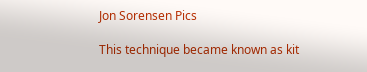Jon Sorensen Pics

This technique became known as kit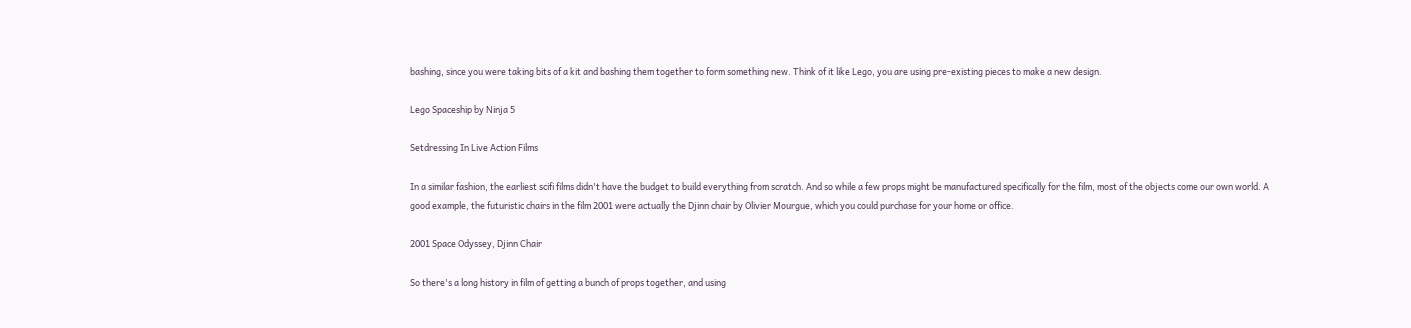bashing, since you were taking bits of a kit and bashing them together to form something new. Think of it like Lego, you are using pre-existing pieces to make a new design.

Lego Spaceship by Ninja 5

Setdressing In Live Action Films

In a similar fashion, the earliest scifi films didn't have the budget to build everything from scratch. And so while a few props might be manufactured specifically for the film, most of the objects come our own world. A good example, the futuristic chairs in the film 2001 were actually the Djinn chair by Olivier Mourgue, which you could purchase for your home or office.

2001 Space Odyssey, Djinn Chair

So there's a long history in film of getting a bunch of props together, and using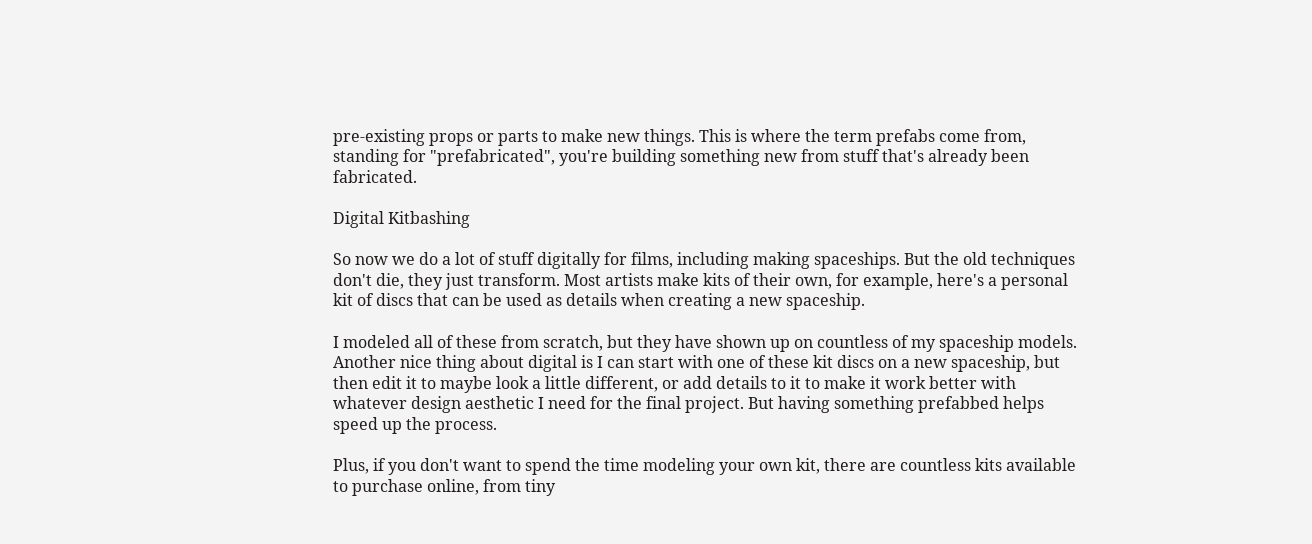pre-existing props or parts to make new things. This is where the term prefabs come from, standing for "prefabricated", you're building something new from stuff that's already been fabricated.

Digital Kitbashing

So now we do a lot of stuff digitally for films, including making spaceships. But the old techniques don't die, they just transform. Most artists make kits of their own, for example, here's a personal kit of discs that can be used as details when creating a new spaceship.

I modeled all of these from scratch, but they have shown up on countless of my spaceship models. Another nice thing about digital is I can start with one of these kit discs on a new spaceship, but then edit it to maybe look a little different, or add details to it to make it work better with whatever design aesthetic I need for the final project. But having something prefabbed helps speed up the process.

Plus, if you don't want to spend the time modeling your own kit, there are countless kits available to purchase online, from tiny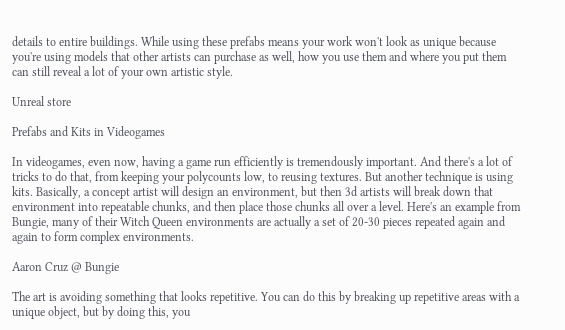details to entire buildings. While using these prefabs means your work won't look as unique because you're using models that other artists can purchase as well, how you use them and where you put them can still reveal a lot of your own artistic style.

Unreal store

Prefabs and Kits in Videogames

In videogames, even now, having a game run efficiently is tremendously important. And there's a lot of tricks to do that, from keeping your polycounts low, to reusing textures. But another technique is using kits. Basically, a concept artist will design an environment, but then 3d artists will break down that environment into repeatable chunks, and then place those chunks all over a level. Here's an example from Bungie, many of their Witch Queen environments are actually a set of 20-30 pieces repeated again and again to form complex environments.

Aaron Cruz @ Bungie

The art is avoiding something that looks repetitive. You can do this by breaking up repetitive areas with a unique object, but by doing this, you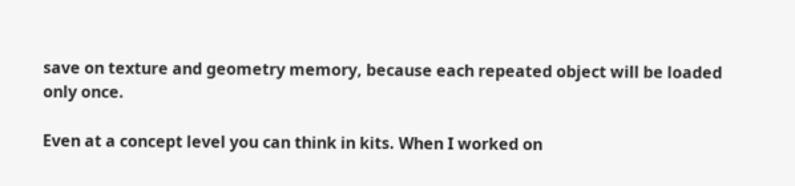save on texture and geometry memory, because each repeated object will be loaded only once.

Even at a concept level you can think in kits. When I worked on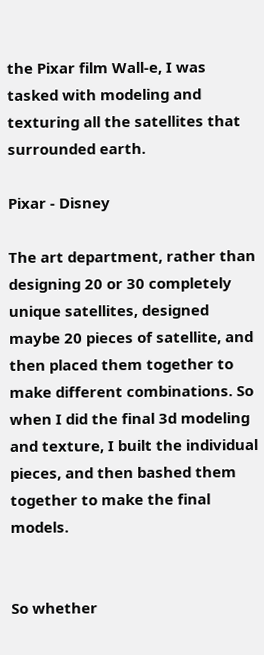the Pixar film Wall-e, I was tasked with modeling and texturing all the satellites that surrounded earth.

Pixar - Disney

The art department, rather than designing 20 or 30 completely unique satellites, designed maybe 20 pieces of satellite, and then placed them together to make different combinations. So when I did the final 3d modeling and texture, I built the individual pieces, and then bashed them together to make the final models.


So whether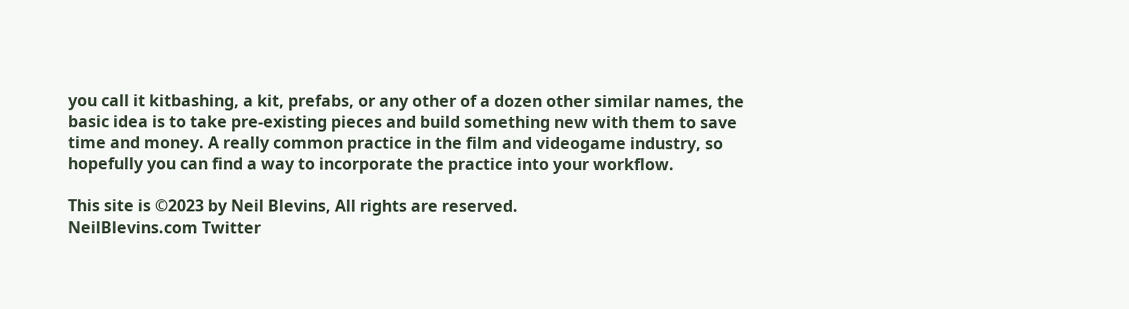you call it kitbashing, a kit, prefabs, or any other of a dozen other similar names, the basic idea is to take pre-existing pieces and build something new with them to save time and money. A really common practice in the film and videogame industry, so hopefully you can find a way to incorporate the practice into your workflow.

This site is ©2023 by Neil Blevins, All rights are reserved.
NeilBlevins.com Twitter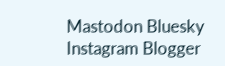Mastodon Bluesky Instagram Blogger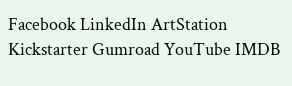Facebook LinkedIn ArtStation Kickstarter Gumroad YouTube IMDB